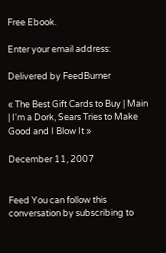Free Ebook.

Enter your email address:

Delivered by FeedBurner

« The Best Gift Cards to Buy | Main | I'm a Dork, Sears Tries to Make Good and I Blow It »

December 11, 2007


Feed You can follow this conversation by subscribing to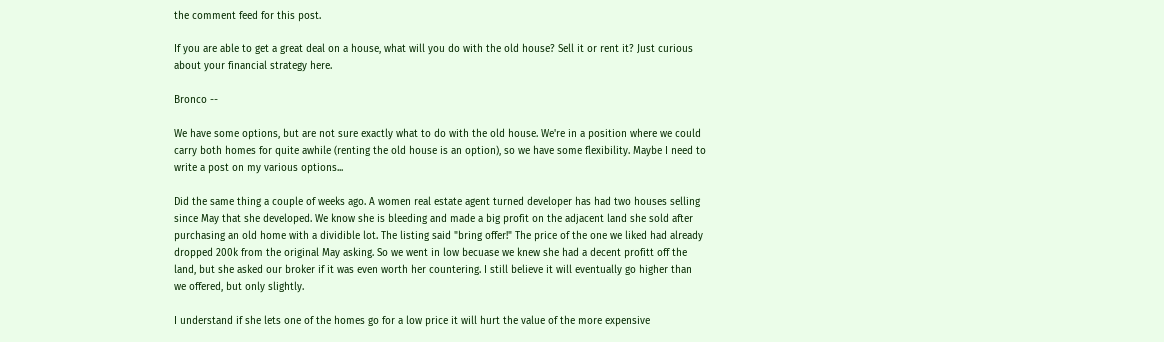the comment feed for this post.

If you are able to get a great deal on a house, what will you do with the old house? Sell it or rent it? Just curious about your financial strategy here.

Bronco --

We have some options, but are not sure exactly what to do with the old house. We're in a position where we could carry both homes for quite awhile (renting the old house is an option), so we have some flexibility. Maybe I need to write a post on my various options...

Did the same thing a couple of weeks ago. A women real estate agent turned developer has had two houses selling since May that she developed. We know she is bleeding and made a big profit on the adjacent land she sold after purchasing an old home with a dividible lot. The listing said "bring offer!" The price of the one we liked had already dropped 200k from the original May asking. So we went in low becuase we knew she had a decent profitt off the land, but she asked our broker if it was even worth her countering. I still believe it will eventually go higher than we offered, but only slightly.

I understand if she lets one of the homes go for a low price it will hurt the value of the more expensive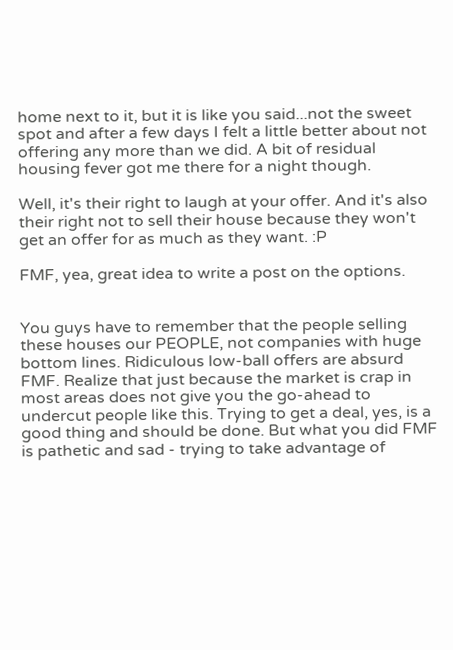home next to it, but it is like you said...not the sweet spot and after a few days I felt a little better about not offering any more than we did. A bit of residual housing fever got me there for a night though.

Well, it's their right to laugh at your offer. And it's also their right not to sell their house because they won't get an offer for as much as they want. :P

FMF, yea, great idea to write a post on the options.


You guys have to remember that the people selling these houses our PEOPLE, not companies with huge bottom lines. Ridiculous low-ball offers are absurd FMF. Realize that just because the market is crap in most areas does not give you the go-ahead to undercut people like this. Trying to get a deal, yes, is a good thing and should be done. But what you did FMF is pathetic and sad - trying to take advantage of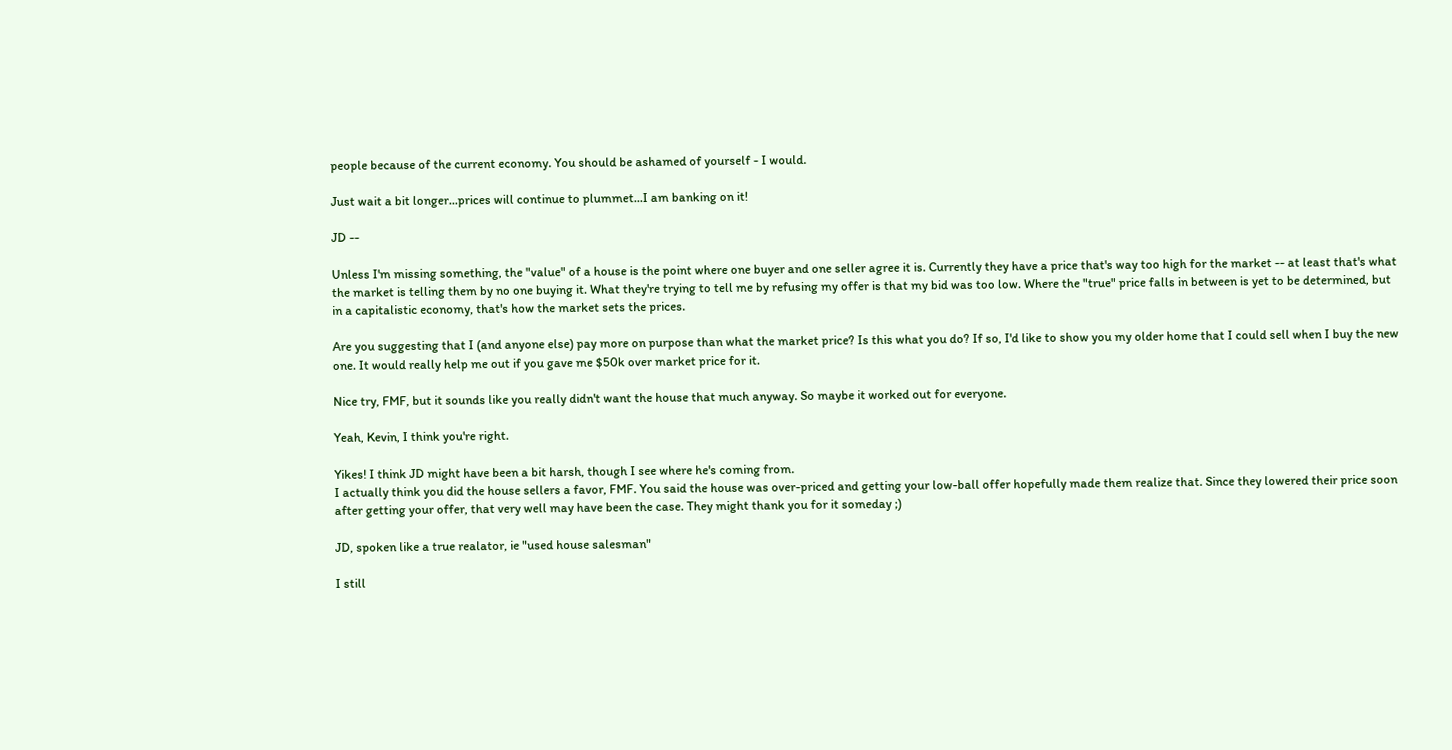people because of the current economy. You should be ashamed of yourself - I would.

Just wait a bit longer...prices will continue to plummet...I am banking on it!

JD --

Unless I'm missing something, the "value" of a house is the point where one buyer and one seller agree it is. Currently they have a price that's way too high for the market -- at least that's what the market is telling them by no one buying it. What they're trying to tell me by refusing my offer is that my bid was too low. Where the "true" price falls in between is yet to be determined, but in a capitalistic economy, that's how the market sets the prices.

Are you suggesting that I (and anyone else) pay more on purpose than what the market price? Is this what you do? If so, I'd like to show you my older home that I could sell when I buy the new one. It would really help me out if you gave me $50k over market price for it.

Nice try, FMF, but it sounds like you really didn't want the house that much anyway. So maybe it worked out for everyone.

Yeah, Kevin, I think you're right.

Yikes! I think JD might have been a bit harsh, though I see where he's coming from.
I actually think you did the house sellers a favor, FMF. You said the house was over-priced and getting your low-ball offer hopefully made them realize that. Since they lowered their price soon after getting your offer, that very well may have been the case. They might thank you for it someday ;)

JD, spoken like a true realator, ie "used house salesman"

I still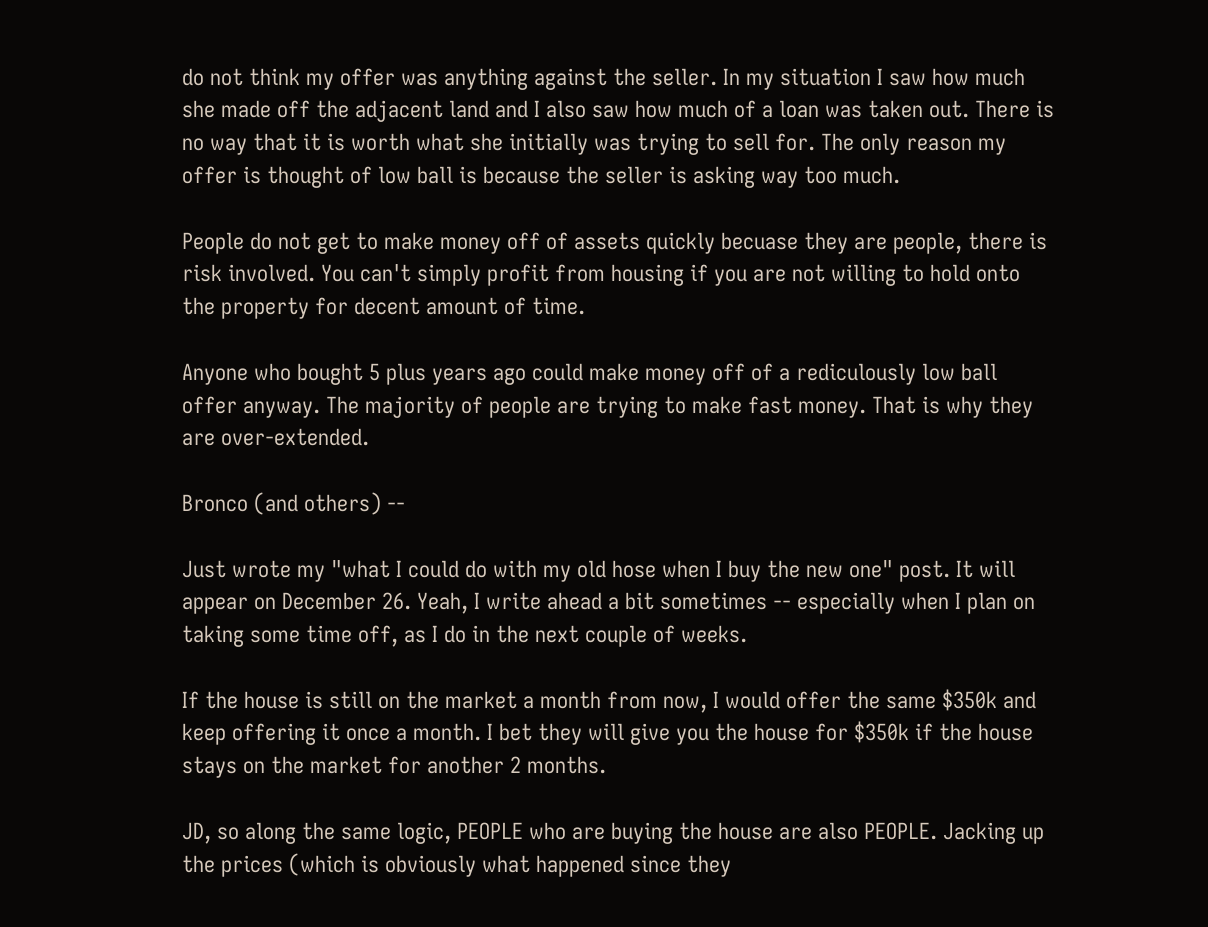do not think my offer was anything against the seller. In my situation I saw how much she made off the adjacent land and I also saw how much of a loan was taken out. There is no way that it is worth what she initially was trying to sell for. The only reason my offer is thought of low ball is because the seller is asking way too much.

People do not get to make money off of assets quickly becuase they are people, there is risk involved. You can't simply profit from housing if you are not willing to hold onto the property for decent amount of time.

Anyone who bought 5 plus years ago could make money off of a rediculously low ball offer anyway. The majority of people are trying to make fast money. That is why they are over-extended.

Bronco (and others) --

Just wrote my "what I could do with my old hose when I buy the new one" post. It will appear on December 26. Yeah, I write ahead a bit sometimes -- especially when I plan on taking some time off, as I do in the next couple of weeks.

If the house is still on the market a month from now, I would offer the same $350k and keep offering it once a month. I bet they will give you the house for $350k if the house stays on the market for another 2 months.

JD, so along the same logic, PEOPLE who are buying the house are also PEOPLE. Jacking up the prices (which is obviously what happened since they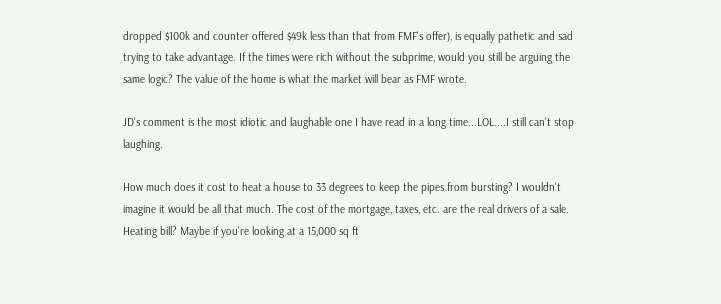dropped $100k and counter offered $49k less than that from FMF's offer), is equally pathetic and sad trying to take advantage. If the times were rich without the subprime, would you still be arguing the same logic? The value of the home is what the market will bear as FMF wrote.

JD's comment is the most idiotic and laughable one I have read in a long time...LOL....I still can't stop laughing.

How much does it cost to heat a house to 33 degrees to keep the pipes from bursting? I wouldn't imagine it would be all that much. The cost of the mortgage, taxes, etc. are the real drivers of a sale. Heating bill? Maybe if you're looking at a 15,000 sq ft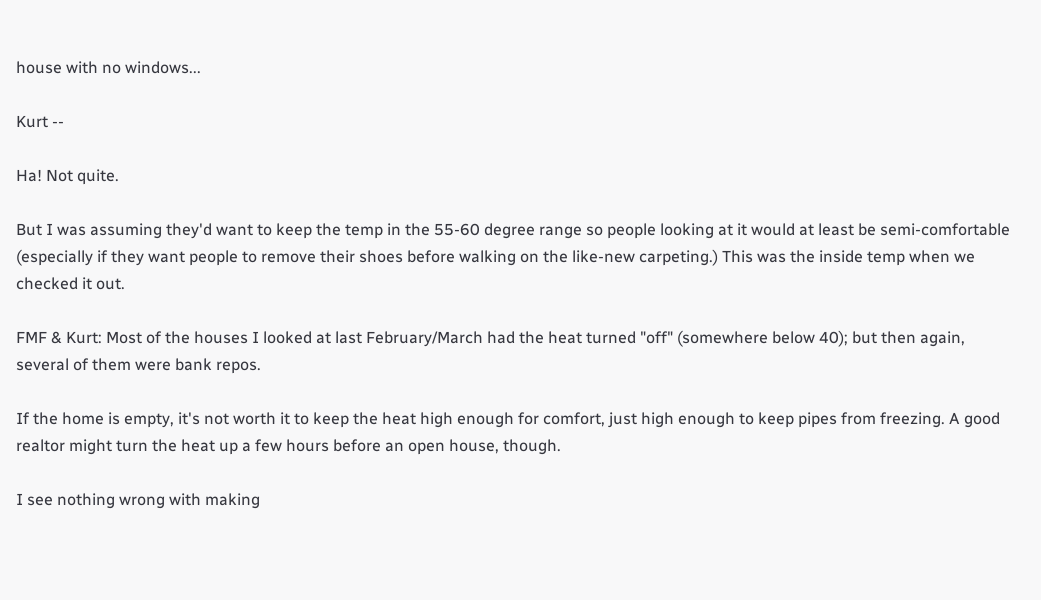house with no windows...

Kurt --

Ha! Not quite.

But I was assuming they'd want to keep the temp in the 55-60 degree range so people looking at it would at least be semi-comfortable (especially if they want people to remove their shoes before walking on the like-new carpeting.) This was the inside temp when we checked it out.

FMF & Kurt: Most of the houses I looked at last February/March had the heat turned "off" (somewhere below 40); but then again, several of them were bank repos.

If the home is empty, it's not worth it to keep the heat high enough for comfort, just high enough to keep pipes from freezing. A good realtor might turn the heat up a few hours before an open house, though.

I see nothing wrong with making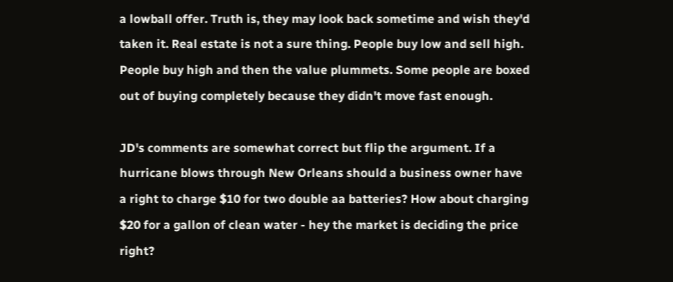a lowball offer. Truth is, they may look back sometime and wish they'd taken it. Real estate is not a sure thing. People buy low and sell high. People buy high and then the value plummets. Some people are boxed out of buying completely because they didn't move fast enough.

JD's comments are somewhat correct but flip the argument. If a hurricane blows through New Orleans should a business owner have a right to charge $10 for two double aa batteries? How about charging $20 for a gallon of clean water - hey the market is deciding the price right?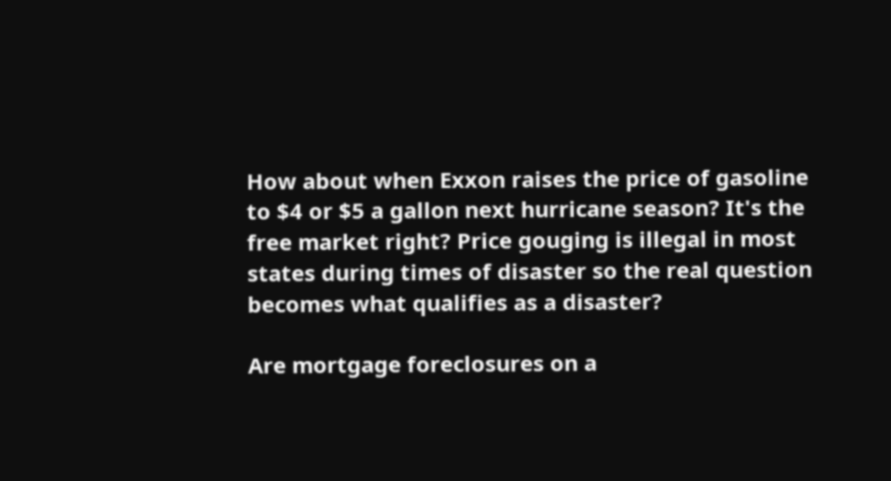How about when Exxon raises the price of gasoline to $4 or $5 a gallon next hurricane season? It's the free market right? Price gouging is illegal in most states during times of disaster so the real question becomes what qualifies as a disaster?

Are mortgage foreclosures on a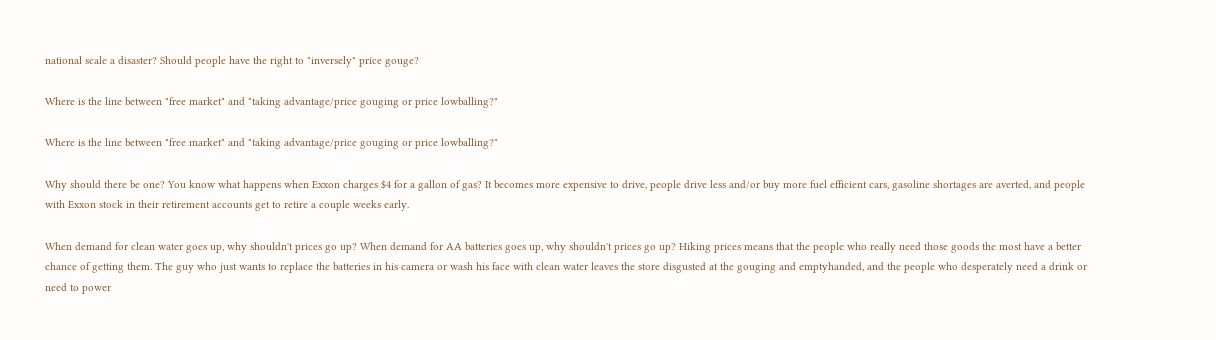national scale a disaster? Should people have the right to "inversely" price gouge?

Where is the line between "free market" and "taking advantage/price gouging or price lowballing?"

Where is the line between "free market" and "taking advantage/price gouging or price lowballing?"

Why should there be one? You know what happens when Exxon charges $4 for a gallon of gas? It becomes more expensive to drive, people drive less and/or buy more fuel efficient cars, gasoline shortages are averted, and people with Exxon stock in their retirement accounts get to retire a couple weeks early.

When demand for clean water goes up, why shouldn't prices go up? When demand for AA batteries goes up, why shouldn't prices go up? Hiking prices means that the people who really need those goods the most have a better chance of getting them. The guy who just wants to replace the batteries in his camera or wash his face with clean water leaves the store disgusted at the gouging and emptyhanded, and the people who desperately need a drink or need to power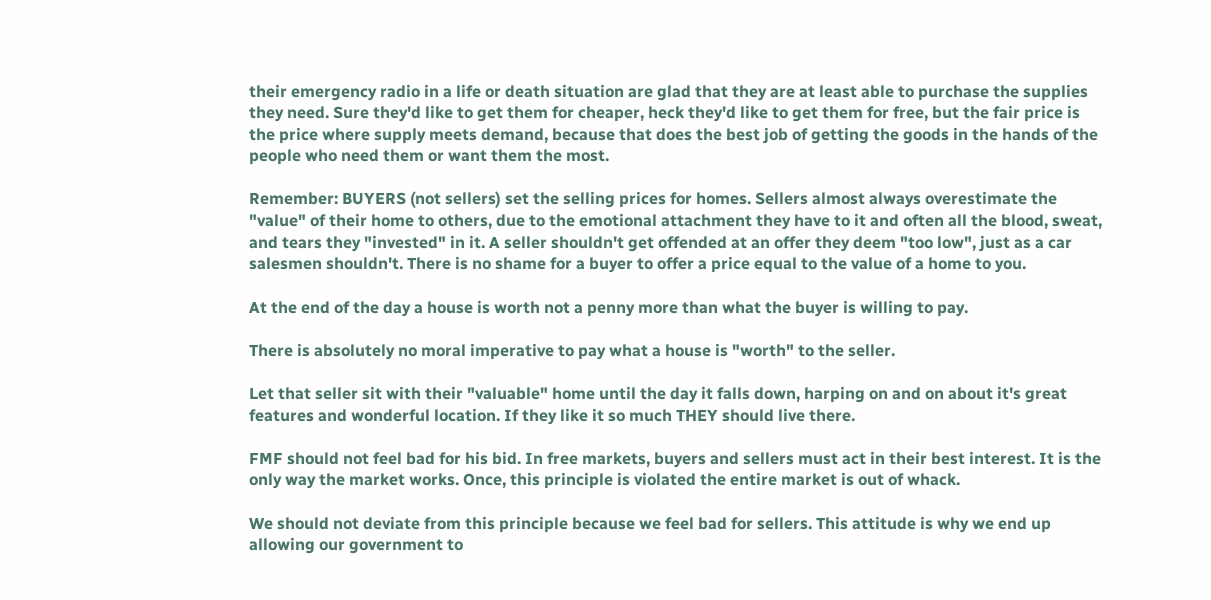their emergency radio in a life or death situation are glad that they are at least able to purchase the supplies they need. Sure they'd like to get them for cheaper, heck they'd like to get them for free, but the fair price is the price where supply meets demand, because that does the best job of getting the goods in the hands of the people who need them or want them the most.

Remember: BUYERS (not sellers) set the selling prices for homes. Sellers almost always overestimate the "value" of their home to others, due to the emotional attachment they have to it and often all the blood, sweat, and tears they "invested" in it. A seller shouldn't get offended at an offer they deem "too low", just as a car salesmen shouldn't. There is no shame for a buyer to offer a price equal to the value of a home to you.

At the end of the day a house is worth not a penny more than what the buyer is willing to pay.

There is absolutely no moral imperative to pay what a house is "worth" to the seller.

Let that seller sit with their "valuable" home until the day it falls down, harping on and on about it's great features and wonderful location. If they like it so much THEY should live there.

FMF should not feel bad for his bid. In free markets, buyers and sellers must act in their best interest. It is the only way the market works. Once, this principle is violated the entire market is out of whack.

We should not deviate from this principle because we feel bad for sellers. This attitude is why we end up allowing our government to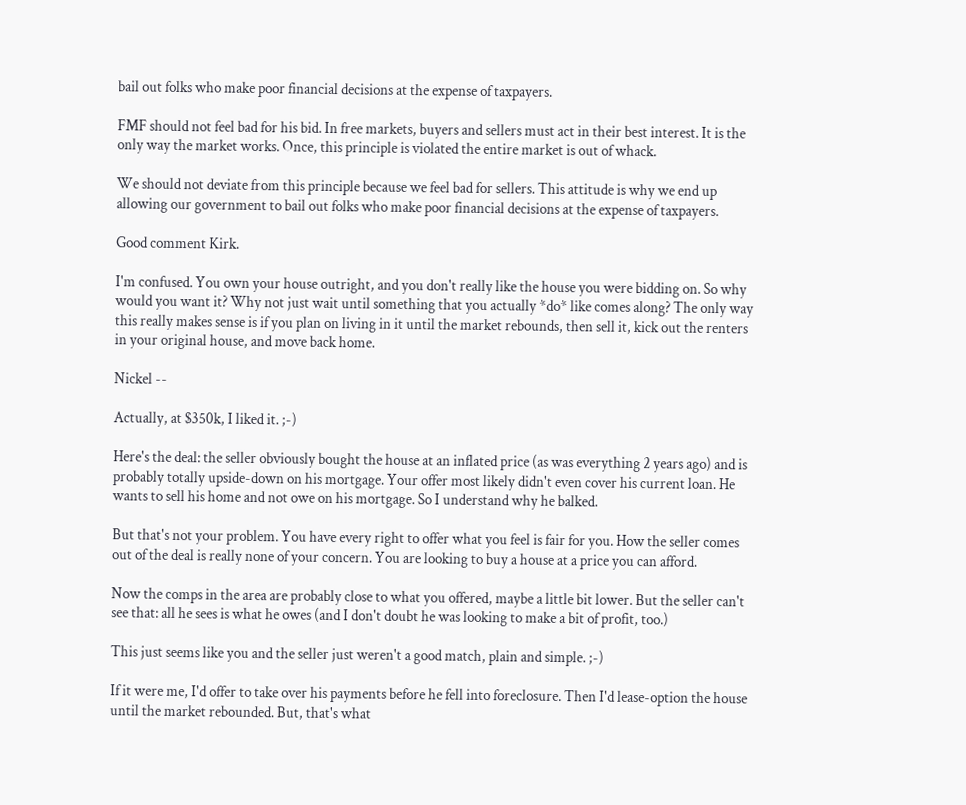bail out folks who make poor financial decisions at the expense of taxpayers.

FMF should not feel bad for his bid. In free markets, buyers and sellers must act in their best interest. It is the only way the market works. Once, this principle is violated the entire market is out of whack.

We should not deviate from this principle because we feel bad for sellers. This attitude is why we end up allowing our government to bail out folks who make poor financial decisions at the expense of taxpayers.

Good comment Kirk.

I'm confused. You own your house outright, and you don't really like the house you were bidding on. So why would you want it? Why not just wait until something that you actually *do* like comes along? The only way this really makes sense is if you plan on living in it until the market rebounds, then sell it, kick out the renters in your original house, and move back home.

Nickel --

Actually, at $350k, I liked it. ;-)

Here's the deal: the seller obviously bought the house at an inflated price (as was everything 2 years ago) and is probably totally upside-down on his mortgage. Your offer most likely didn't even cover his current loan. He wants to sell his home and not owe on his mortgage. So I understand why he balked.

But that's not your problem. You have every right to offer what you feel is fair for you. How the seller comes out of the deal is really none of your concern. You are looking to buy a house at a price you can afford.

Now the comps in the area are probably close to what you offered, maybe a little bit lower. But the seller can't see that: all he sees is what he owes (and I don't doubt he was looking to make a bit of profit, too.)

This just seems like you and the seller just weren't a good match, plain and simple. ;-)

If it were me, I'd offer to take over his payments before he fell into foreclosure. Then I'd lease-option the house until the market rebounded. But, that's what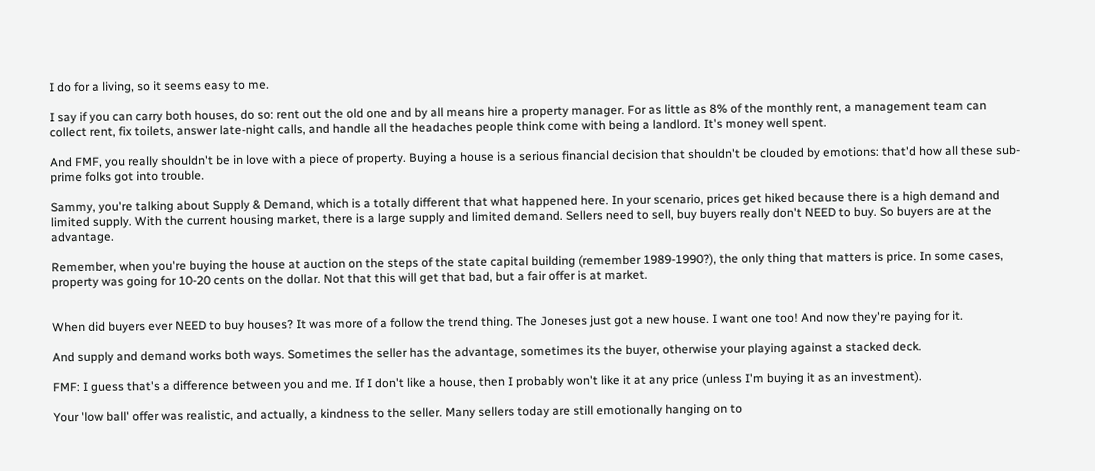I do for a living, so it seems easy to me.

I say if you can carry both houses, do so: rent out the old one and by all means hire a property manager. For as little as 8% of the monthly rent, a management team can collect rent, fix toilets, answer late-night calls, and handle all the headaches people think come with being a landlord. It's money well spent.

And FMF, you really shouldn't be in love with a piece of property. Buying a house is a serious financial decision that shouldn't be clouded by emotions: that'd how all these sub-prime folks got into trouble.

Sammy, you're talking about Supply & Demand, which is a totally different that what happened here. In your scenario, prices get hiked because there is a high demand and limited supply. With the current housing market, there is a large supply and limited demand. Sellers need to sell, buy buyers really don't NEED to buy. So buyers are at the advantage.

Remember, when you're buying the house at auction on the steps of the state capital building (remember 1989-1990?), the only thing that matters is price. In some cases, property was going for 10-20 cents on the dollar. Not that this will get that bad, but a fair offer is at market.


When did buyers ever NEED to buy houses? It was more of a follow the trend thing. The Joneses just got a new house. I want one too! And now they're paying for it.

And supply and demand works both ways. Sometimes the seller has the advantage, sometimes its the buyer, otherwise your playing against a stacked deck.

FMF: I guess that's a difference between you and me. If I don't like a house, then I probably won't like it at any price (unless I'm buying it as an investment).

Your 'low ball' offer was realistic, and actually, a kindness to the seller. Many sellers today are still emotionally hanging on to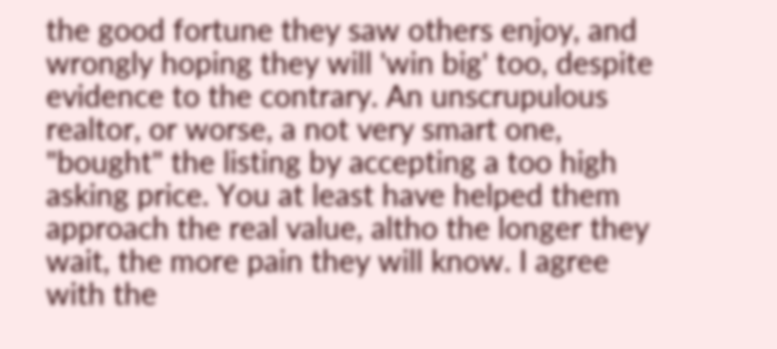the good fortune they saw others enjoy, and wrongly hoping they will 'win big' too, despite evidence to the contrary. An unscrupulous realtor, or worse, a not very smart one, "bought" the listing by accepting a too high asking price. You at least have helped them approach the real value, altho the longer they wait, the more pain they will know. I agree with the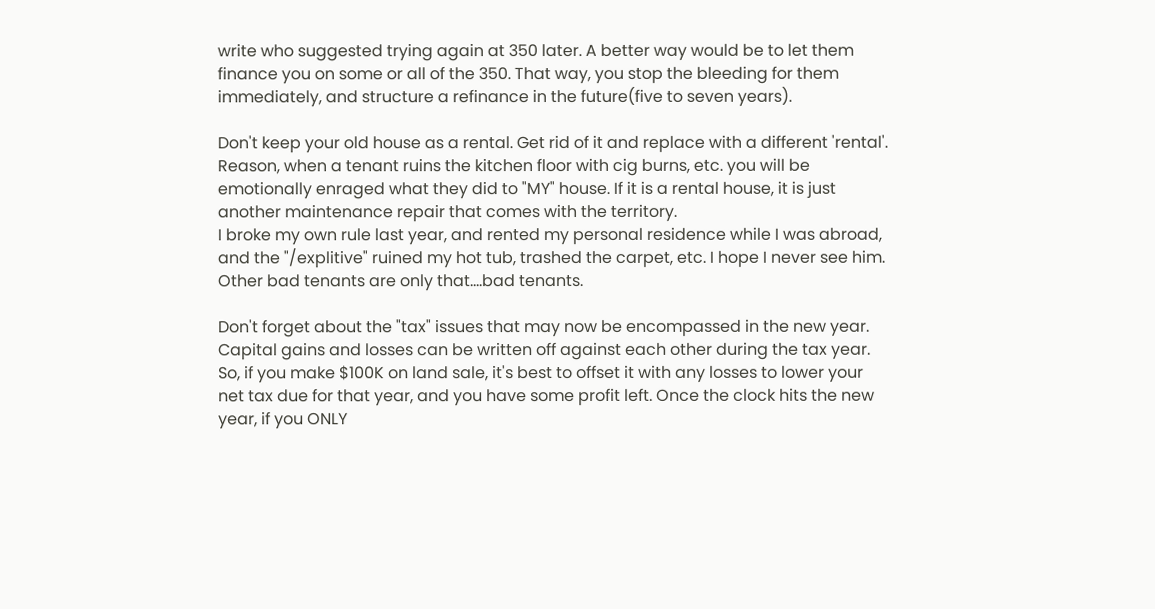write who suggested trying again at 350 later. A better way would be to let them finance you on some or all of the 350. That way, you stop the bleeding for them immediately, and structure a refinance in the future(five to seven years).

Don't keep your old house as a rental. Get rid of it and replace with a different 'rental'. Reason, when a tenant ruins the kitchen floor with cig burns, etc. you will be emotionally enraged what they did to "MY" house. If it is a rental house, it is just another maintenance repair that comes with the territory.
I broke my own rule last year, and rented my personal residence while I was abroad, and the "/explitive" ruined my hot tub, trashed the carpet, etc. I hope I never see him. Other bad tenants are only that....bad tenants.

Don't forget about the "tax" issues that may now be encompassed in the new year. Capital gains and losses can be written off against each other during the tax year. So, if you make $100K on land sale, it's best to offset it with any losses to lower your net tax due for that year, and you have some profit left. Once the clock hits the new year, if you ONLY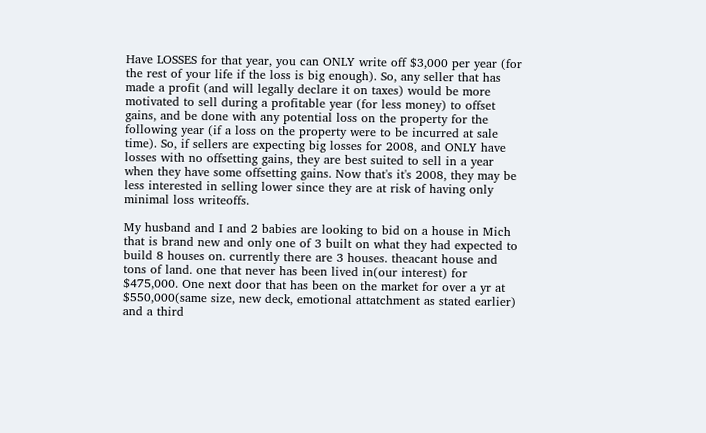Have LOSSES for that year, you can ONLY write off $3,000 per year (for the rest of your life if the loss is big enough). So, any seller that has made a profit (and will legally declare it on taxes) would be more motivated to sell during a profitable year (for less money) to offset gains, and be done with any potential loss on the property for the following year (if a loss on the property were to be incurred at sale time). So, if sellers are expecting big losses for 2008, and ONLY have losses with no offsetting gains, they are best suited to sell in a year when they have some offsetting gains. Now that's it's 2008, they may be less interested in selling lower since they are at risk of having only minimal loss writeoffs.

My husband and I and 2 babies are looking to bid on a house in Mich that is brand new and only one of 3 built on what they had expected to build 8 houses on. currently there are 3 houses. theacant house and tons of land. one that never has been lived in(our interest) for $475,000. One next door that has been on the market for over a yr at $550,000(same size, new deck, emotional attatchment as stated earlier) and a third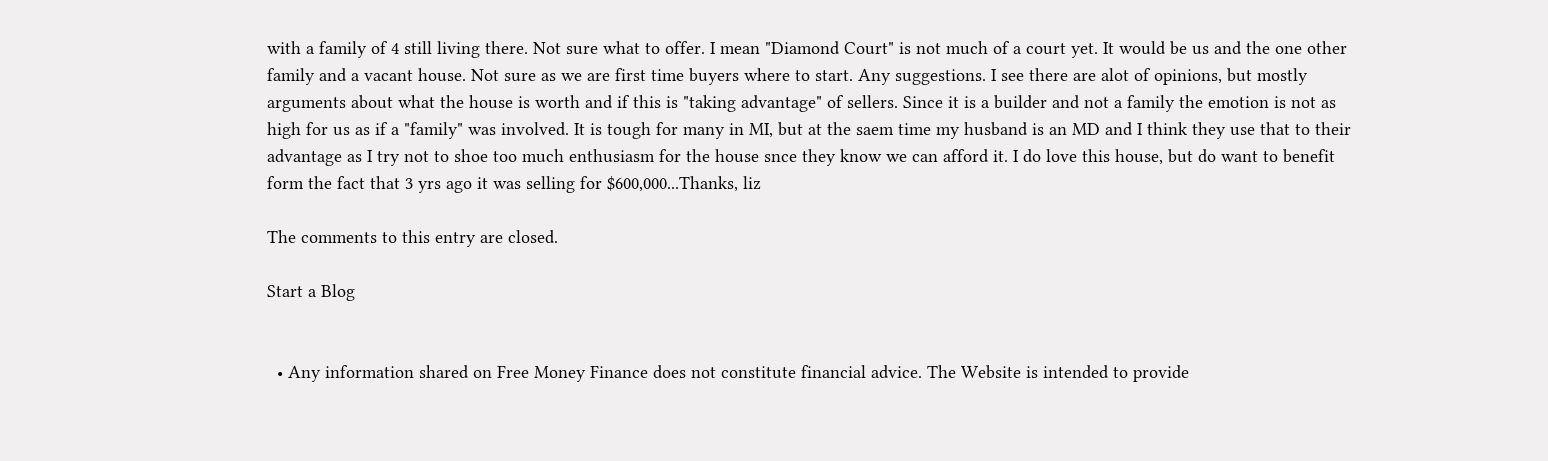with a family of 4 still living there. Not sure what to offer. I mean "Diamond Court" is not much of a court yet. It would be us and the one other family and a vacant house. Not sure as we are first time buyers where to start. Any suggestions. I see there are alot of opinions, but mostly arguments about what the house is worth and if this is "taking advantage" of sellers. Since it is a builder and not a family the emotion is not as high for us as if a "family" was involved. It is tough for many in MI, but at the saem time my husband is an MD and I think they use that to their advantage as I try not to shoe too much enthusiasm for the house snce they know we can afford it. I do love this house, but do want to benefit form the fact that 3 yrs ago it was selling for $600,000...Thanks, liz

The comments to this entry are closed.

Start a Blog


  • Any information shared on Free Money Finance does not constitute financial advice. The Website is intended to provide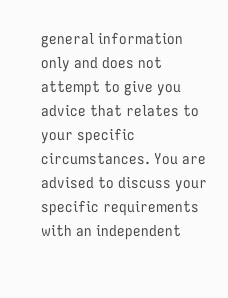general information only and does not attempt to give you advice that relates to your specific circumstances. You are advised to discuss your specific requirements with an independent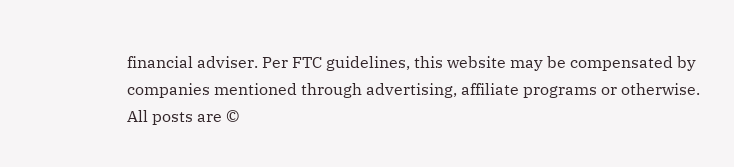financial adviser. Per FTC guidelines, this website may be compensated by companies mentioned through advertising, affiliate programs or otherwise. All posts are ©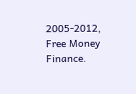2005-2012, Free Money Finance.